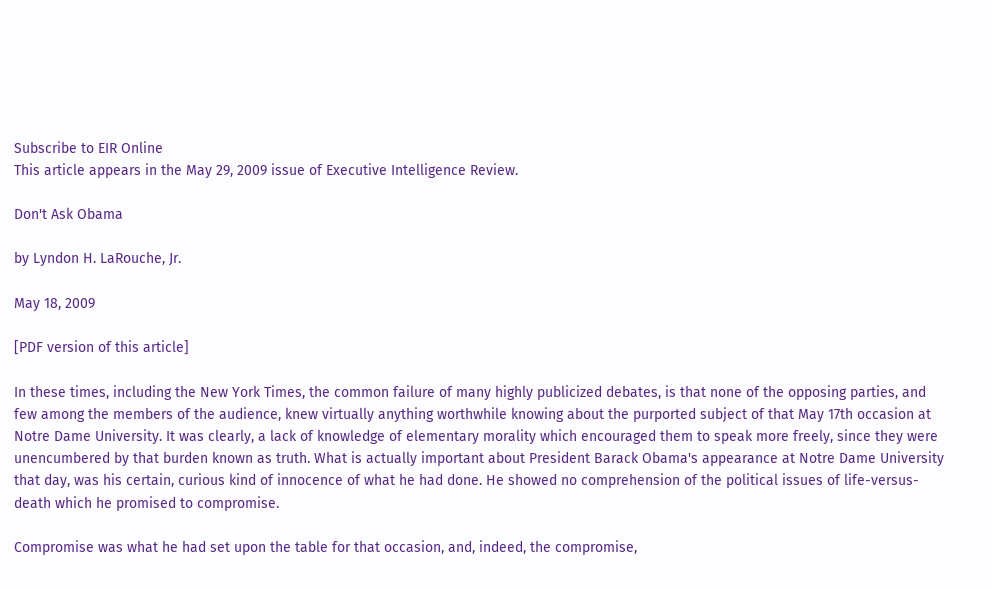Subscribe to EIR Online
This article appears in the May 29, 2009 issue of Executive Intelligence Review.

Don't Ask Obama

by Lyndon H. LaRouche, Jr.

May 18, 2009

[PDF version of this article]

In these times, including the New York Times, the common failure of many highly publicized debates, is that none of the opposing parties, and few among the members of the audience, knew virtually anything worthwhile knowing about the purported subject of that May 17th occasion at Notre Dame University. It was clearly, a lack of knowledge of elementary morality which encouraged them to speak more freely, since they were unencumbered by that burden known as truth. What is actually important about President Barack Obama's appearance at Notre Dame University that day, was his certain, curious kind of innocence of what he had done. He showed no comprehension of the political issues of life-versus-death which he promised to compromise.

Compromise was what he had set upon the table for that occasion, and, indeed, the compromise,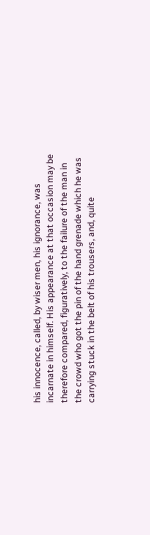his innocence, called, by wiser men, his ignorance, was incarnate in himself. His appearance at that occasion may be therefore compared, figuratively, to the failure of the man in the crowd who got the pin of the hand grenade which he was carrying stuck in the belt of his trousers, and, quite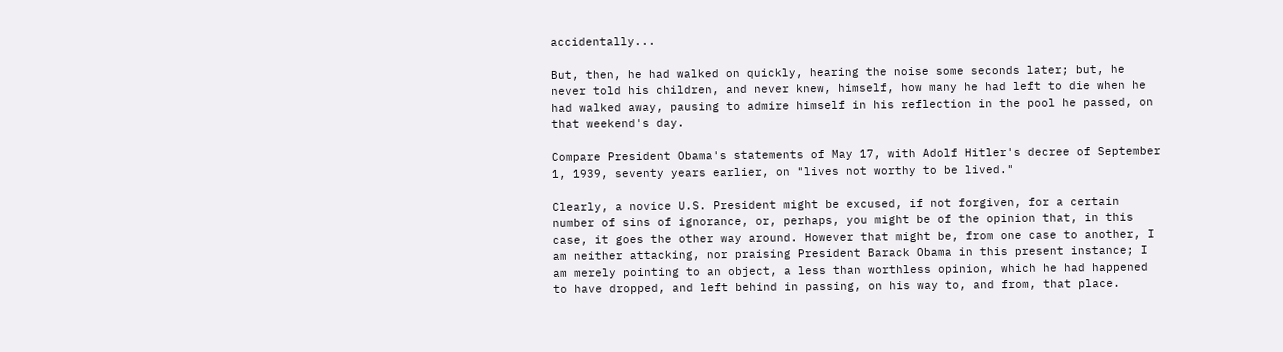accidentally...

But, then, he had walked on quickly, hearing the noise some seconds later; but, he never told his children, and never knew, himself, how many he had left to die when he had walked away, pausing to admire himself in his reflection in the pool he passed, on that weekend's day.

Compare President Obama's statements of May 17, with Adolf Hitler's decree of September 1, 1939, seventy years earlier, on "lives not worthy to be lived."

Clearly, a novice U.S. President might be excused, if not forgiven, for a certain number of sins of ignorance, or, perhaps, you might be of the opinion that, in this case, it goes the other way around. However that might be, from one case to another, I am neither attacking, nor praising President Barack Obama in this present instance; I am merely pointing to an object, a less than worthless opinion, which he had happened to have dropped, and left behind in passing, on his way to, and from, that place.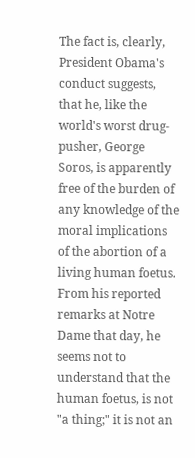The fact is, clearly, President Obama's conduct suggests, that he, like the world's worst drug-pusher, George Soros, is apparently free of the burden of any knowledge of the moral implications of the abortion of a living human foetus. From his reported remarks at Notre Dame that day, he seems not to understand that the human foetus, is not "a thing;" it is not an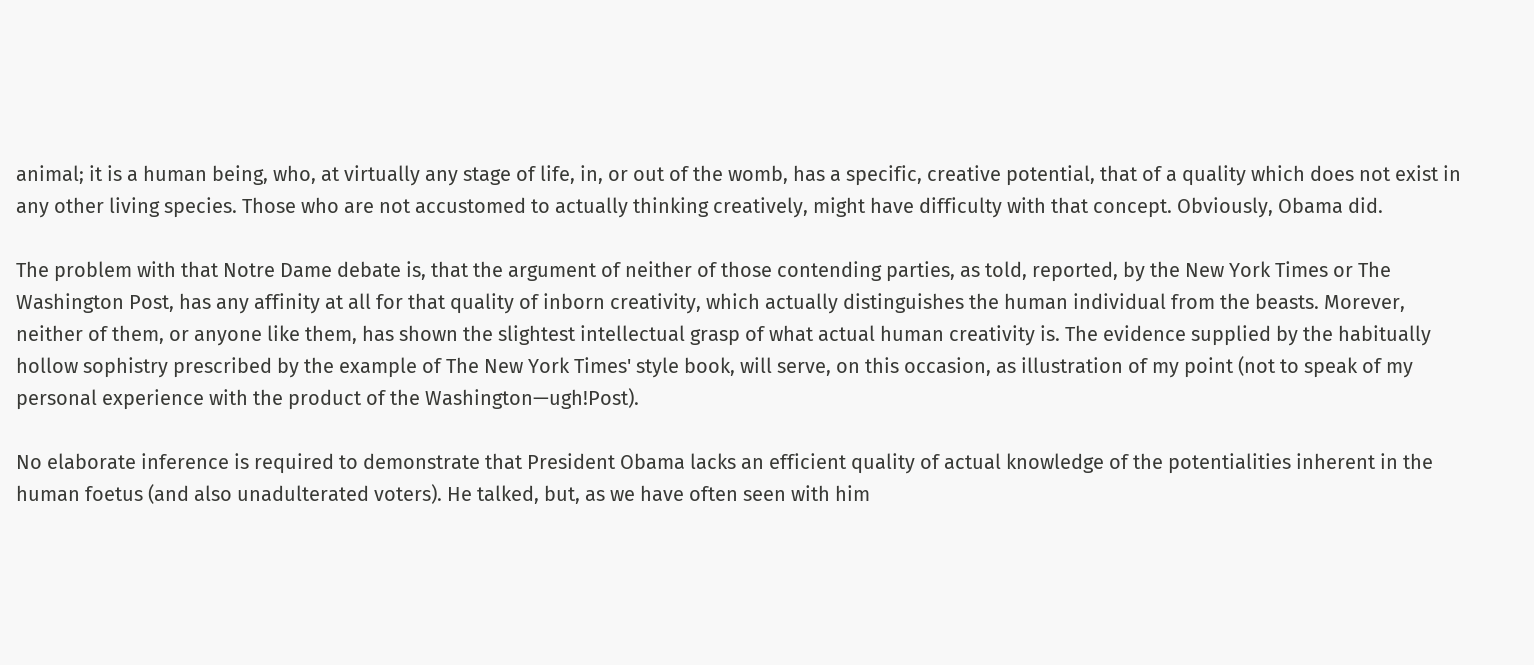animal; it is a human being, who, at virtually any stage of life, in, or out of the womb, has a specific, creative potential, that of a quality which does not exist in any other living species. Those who are not accustomed to actually thinking creatively, might have difficulty with that concept. Obviously, Obama did.

The problem with that Notre Dame debate is, that the argument of neither of those contending parties, as told, reported, by the New York Times or The Washington Post, has any affinity at all for that quality of inborn creativity, which actually distinguishes the human individual from the beasts. Morever, neither of them, or anyone like them, has shown the slightest intellectual grasp of what actual human creativity is. The evidence supplied by the habitually hollow sophistry prescribed by the example of The New York Times' style book, will serve, on this occasion, as illustration of my point (not to speak of my personal experience with the product of the Washington—ugh!Post).

No elaborate inference is required to demonstrate that President Obama lacks an efficient quality of actual knowledge of the potentialities inherent in the human foetus (and also unadulterated voters). He talked, but, as we have often seen with him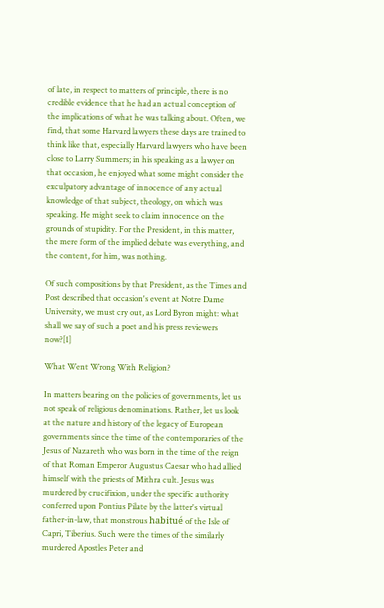of late, in respect to matters of principle, there is no credible evidence that he had an actual conception of the implications of what he was talking about. Often, we find, that some Harvard lawyers these days are trained to think like that, especially Harvard lawyers who have been close to Larry Summers; in his speaking as a lawyer on that occasion, he enjoyed what some might consider the exculpatory advantage of innocence of any actual knowledge of that subject, theology, on which was speaking. He might seek to claim innocence on the grounds of stupidity. For the President, in this matter, the mere form of the implied debate was everything, and the content, for him, was nothing.

Of such compositions by that President, as the Times and Post described that occasion's event at Notre Dame University, we must cry out, as Lord Byron might: what shall we say of such a poet and his press reviewers now?[1]

What Went Wrong With Religion?

In matters bearing on the policies of governments, let us not speak of religious denominations. Rather, let us look at the nature and history of the legacy of European governments since the time of the contemporaries of the Jesus of Nazareth who was born in the time of the reign of that Roman Emperor Augustus Caesar who had allied himself with the priests of Mithra cult. Jesus was murdered by crucifixion, under the specific authority conferred upon Pontius Pilate by the latter's virtual father-in-law, that monstrous habitué of the Isle of Capri, Tiberius. Such were the times of the similarly murdered Apostles Peter and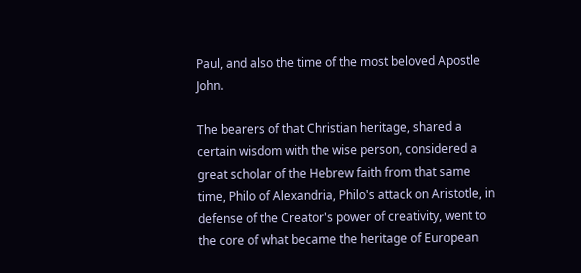Paul, and also the time of the most beloved Apostle John.

The bearers of that Christian heritage, shared a certain wisdom with the wise person, considered a great scholar of the Hebrew faith from that same time, Philo of Alexandria, Philo's attack on Aristotle, in defense of the Creator's power of creativity, went to the core of what became the heritage of European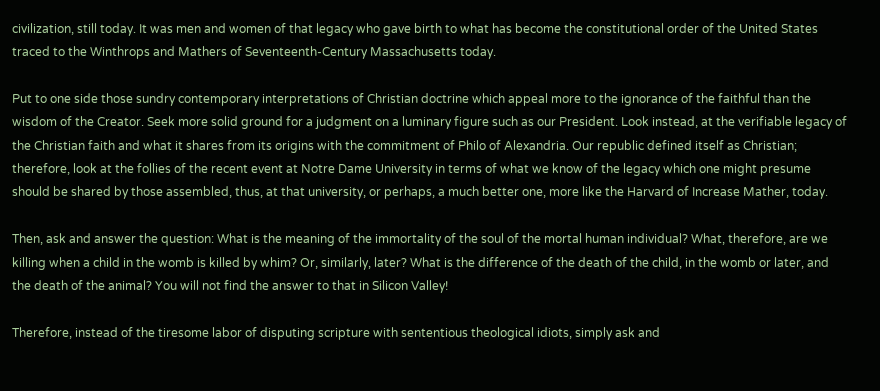civilization, still today. It was men and women of that legacy who gave birth to what has become the constitutional order of the United States traced to the Winthrops and Mathers of Seventeenth-Century Massachusetts today.

Put to one side those sundry contemporary interpretations of Christian doctrine which appeal more to the ignorance of the faithful than the wisdom of the Creator. Seek more solid ground for a judgment on a luminary figure such as our President. Look instead, at the verifiable legacy of the Christian faith and what it shares from its origins with the commitment of Philo of Alexandria. Our republic defined itself as Christian; therefore, look at the follies of the recent event at Notre Dame University in terms of what we know of the legacy which one might presume should be shared by those assembled, thus, at that university, or perhaps, a much better one, more like the Harvard of Increase Mather, today.

Then, ask and answer the question: What is the meaning of the immortality of the soul of the mortal human individual? What, therefore, are we killing when a child in the womb is killed by whim? Or, similarly, later? What is the difference of the death of the child, in the womb or later, and the death of the animal? You will not find the answer to that in Silicon Valley!

Therefore, instead of the tiresome labor of disputing scripture with sententious theological idiots, simply ask and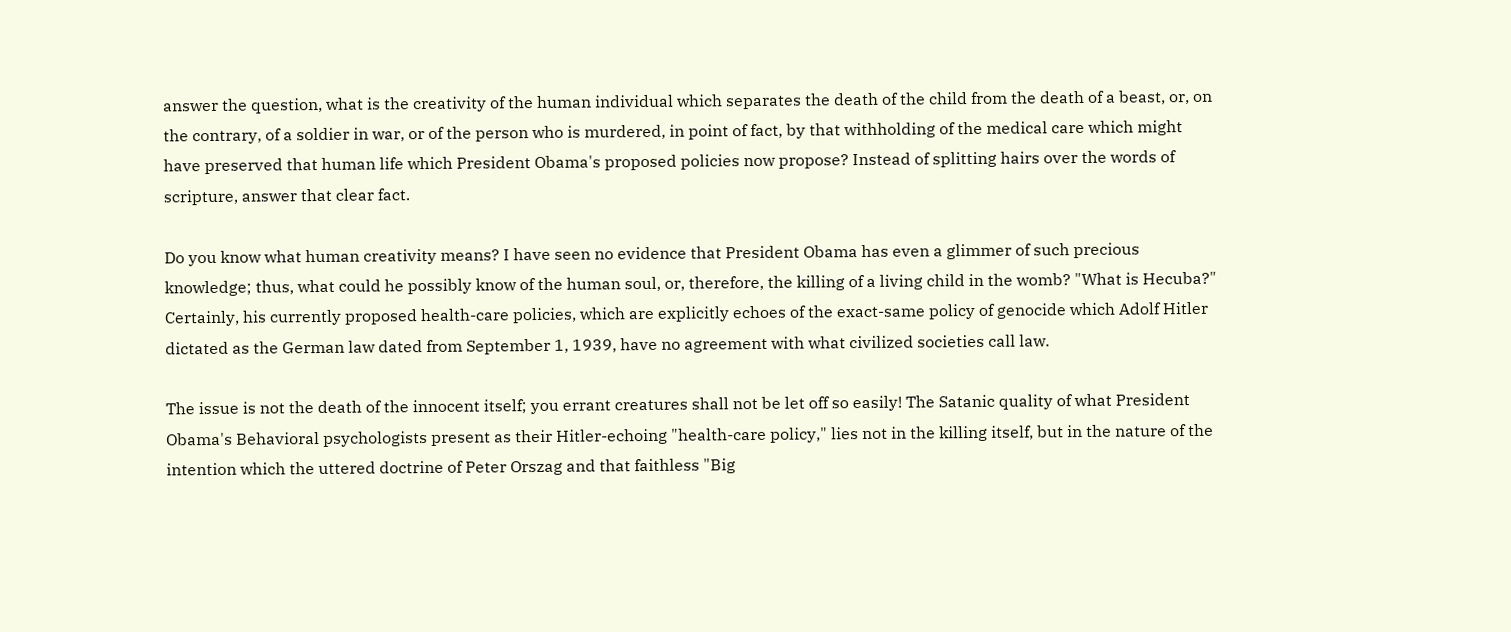answer the question, what is the creativity of the human individual which separates the death of the child from the death of a beast, or, on the contrary, of a soldier in war, or of the person who is murdered, in point of fact, by that withholding of the medical care which might have preserved that human life which President Obama's proposed policies now propose? Instead of splitting hairs over the words of scripture, answer that clear fact.

Do you know what human creativity means? I have seen no evidence that President Obama has even a glimmer of such precious knowledge; thus, what could he possibly know of the human soul, or, therefore, the killing of a living child in the womb? "What is Hecuba?" Certainly, his currently proposed health-care policies, which are explicitly echoes of the exact-same policy of genocide which Adolf Hitler dictated as the German law dated from September 1, 1939, have no agreement with what civilized societies call law.

The issue is not the death of the innocent itself; you errant creatures shall not be let off so easily! The Satanic quality of what President Obama's Behavioral psychologists present as their Hitler-echoing "health-care policy," lies not in the killing itself, but in the nature of the intention which the uttered doctrine of Peter Orszag and that faithless "Big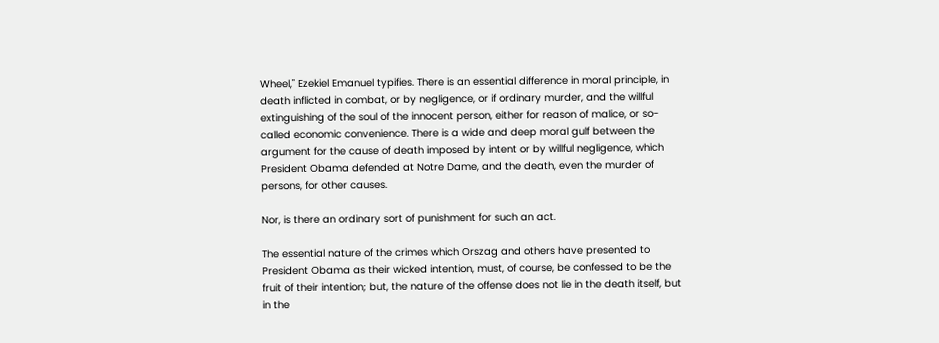Wheel," Ezekiel Emanuel typifies. There is an essential difference in moral principle, in death inflicted in combat, or by negligence, or if ordinary murder, and the willful extinguishing of the soul of the innocent person, either for reason of malice, or so-called economic convenience. There is a wide and deep moral gulf between the argument for the cause of death imposed by intent or by willful negligence, which President Obama defended at Notre Dame, and the death, even the murder of persons, for other causes.

Nor, is there an ordinary sort of punishment for such an act.

The essential nature of the crimes which Orszag and others have presented to President Obama as their wicked intention, must, of course, be confessed to be the fruit of their intention; but, the nature of the offense does not lie in the death itself, but in the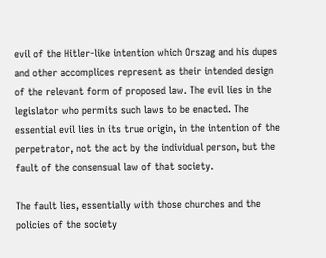evil of the Hitler-like intention which Orszag and his dupes and other accomplices represent as their intended design of the relevant form of proposed law. The evil lies in the legislator who permits such laws to be enacted. The essential evil lies in its true origin, in the intention of the perpetrator, not the act by the individual person, but the fault of the consensual law of that society.

The fault lies, essentially with those churches and the policies of the society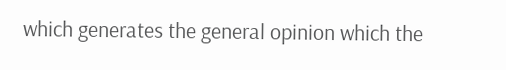which generates the general opinion which the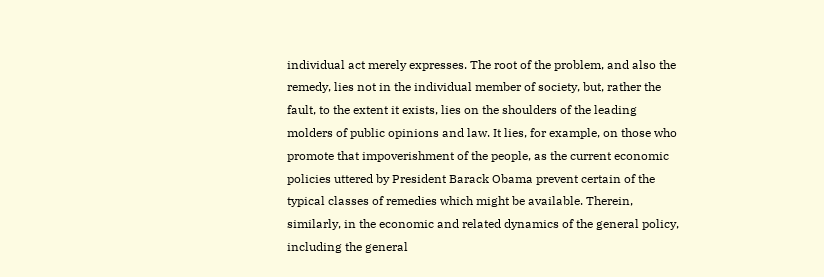individual act merely expresses. The root of the problem, and also the remedy, lies not in the individual member of society, but, rather the fault, to the extent it exists, lies on the shoulders of the leading molders of public opinions and law. It lies, for example, on those who promote that impoverishment of the people, as the current economic policies uttered by President Barack Obama prevent certain of the typical classes of remedies which might be available. Therein, similarly, in the economic and related dynamics of the general policy, including the general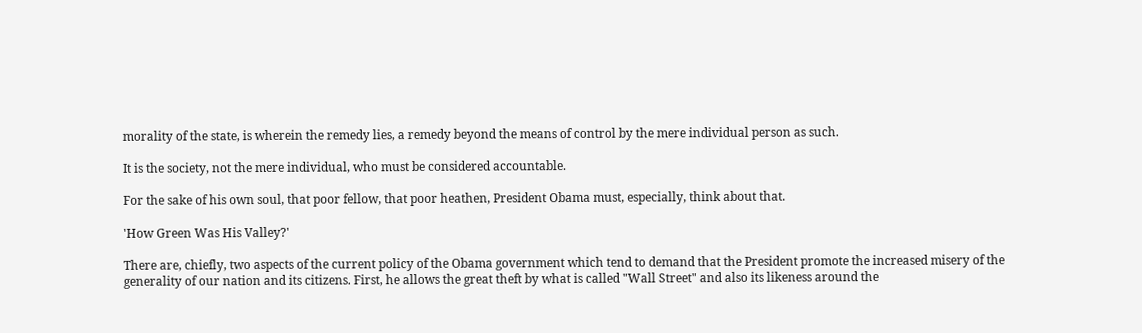morality of the state, is wherein the remedy lies, a remedy beyond the means of control by the mere individual person as such.

It is the society, not the mere individual, who must be considered accountable.

For the sake of his own soul, that poor fellow, that poor heathen, President Obama must, especially, think about that.

'How Green Was His Valley?'

There are, chiefly, two aspects of the current policy of the Obama government which tend to demand that the President promote the increased misery of the generality of our nation and its citizens. First, he allows the great theft by what is called "Wall Street" and also its likeness around the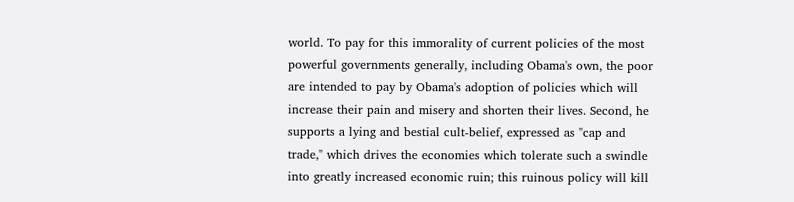world. To pay for this immorality of current policies of the most powerful governments generally, including Obama's own, the poor are intended to pay by Obama's adoption of policies which will increase their pain and misery and shorten their lives. Second, he supports a lying and bestial cult-belief, expressed as "cap and trade," which drives the economies which tolerate such a swindle into greatly increased economic ruin; this ruinous policy will kill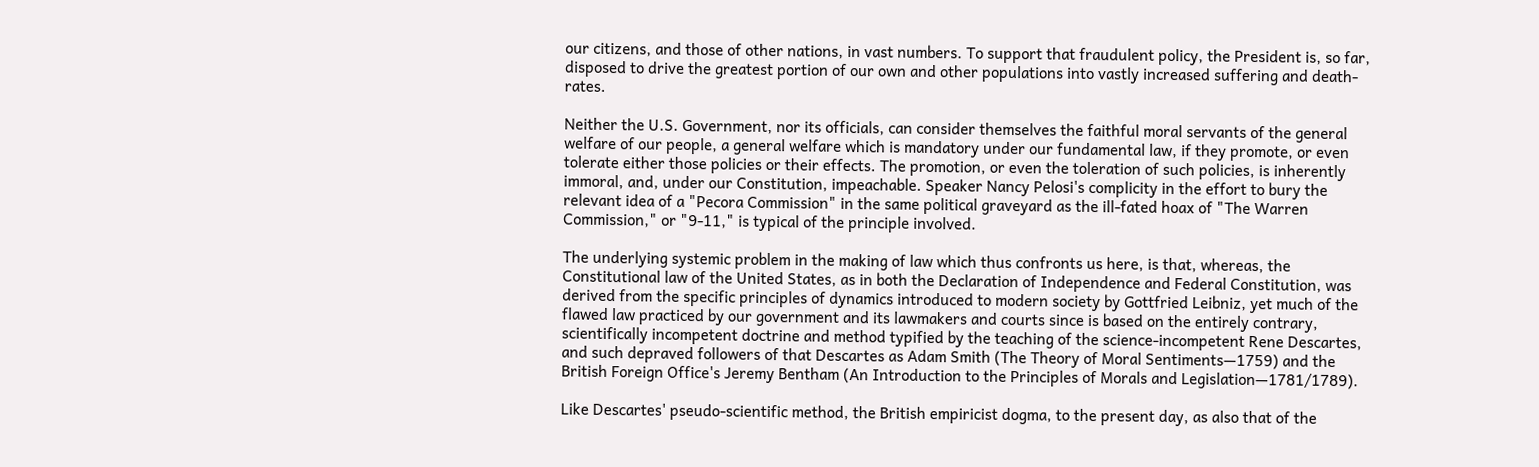our citizens, and those of other nations, in vast numbers. To support that fraudulent policy, the President is, so far, disposed to drive the greatest portion of our own and other populations into vastly increased suffering and death-rates.

Neither the U.S. Government, nor its officials, can consider themselves the faithful moral servants of the general welfare of our people, a general welfare which is mandatory under our fundamental law, if they promote, or even tolerate either those policies or their effects. The promotion, or even the toleration of such policies, is inherently immoral, and, under our Constitution, impeachable. Speaker Nancy Pelosi's complicity in the effort to bury the relevant idea of a "Pecora Commission" in the same political graveyard as the ill-fated hoax of "The Warren Commission," or "9-11," is typical of the principle involved.

The underlying systemic problem in the making of law which thus confronts us here, is that, whereas, the Constitutional law of the United States, as in both the Declaration of Independence and Federal Constitution, was derived from the specific principles of dynamics introduced to modern society by Gottfried Leibniz, yet much of the flawed law practiced by our government and its lawmakers and courts since is based on the entirely contrary, scientifically incompetent doctrine and method typified by the teaching of the science-incompetent Rene Descartes, and such depraved followers of that Descartes as Adam Smith (The Theory of Moral Sentiments—1759) and the British Foreign Office's Jeremy Bentham (An Introduction to the Principles of Morals and Legislation—1781/1789).

Like Descartes' pseudo-scientific method, the British empiricist dogma, to the present day, as also that of the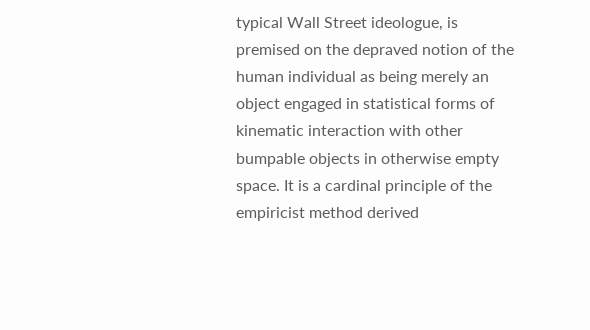typical Wall Street ideologue, is premised on the depraved notion of the human individual as being merely an object engaged in statistical forms of kinematic interaction with other bumpable objects in otherwise empty space. It is a cardinal principle of the empiricist method derived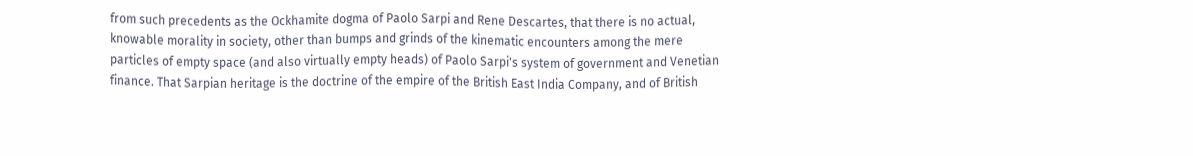from such precedents as the Ockhamite dogma of Paolo Sarpi and Rene Descartes, that there is no actual, knowable morality in society, other than bumps and grinds of the kinematic encounters among the mere particles of empty space (and also virtually empty heads) of Paolo Sarpi's system of government and Venetian finance. That Sarpian heritage is the doctrine of the empire of the British East India Company, and of British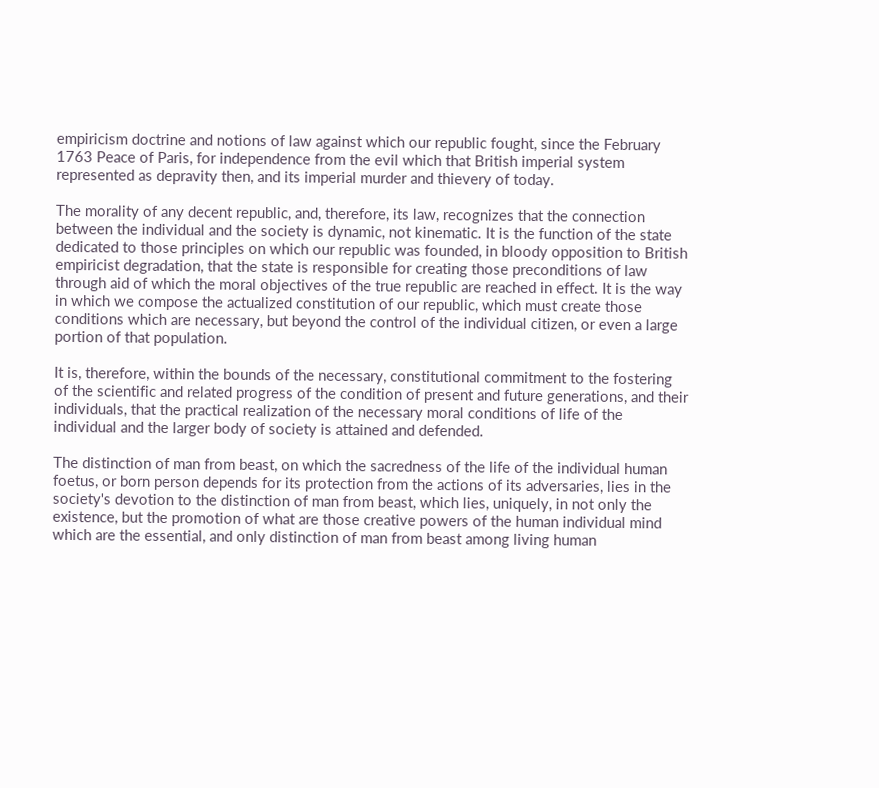empiricism doctrine and notions of law against which our republic fought, since the February 1763 Peace of Paris, for independence from the evil which that British imperial system represented as depravity then, and its imperial murder and thievery of today.

The morality of any decent republic, and, therefore, its law, recognizes that the connection between the individual and the society is dynamic, not kinematic. It is the function of the state dedicated to those principles on which our republic was founded, in bloody opposition to British empiricist degradation, that the state is responsible for creating those preconditions of law through aid of which the moral objectives of the true republic are reached in effect. It is the way in which we compose the actualized constitution of our republic, which must create those conditions which are necessary, but beyond the control of the individual citizen, or even a large portion of that population.

It is, therefore, within the bounds of the necessary, constitutional commitment to the fostering of the scientific and related progress of the condition of present and future generations, and their individuals, that the practical realization of the necessary moral conditions of life of the individual and the larger body of society is attained and defended.

The distinction of man from beast, on which the sacredness of the life of the individual human foetus, or born person depends for its protection from the actions of its adversaries, lies in the society's devotion to the distinction of man from beast, which lies, uniquely, in not only the existence, but the promotion of what are those creative powers of the human individual mind which are the essential, and only distinction of man from beast among living human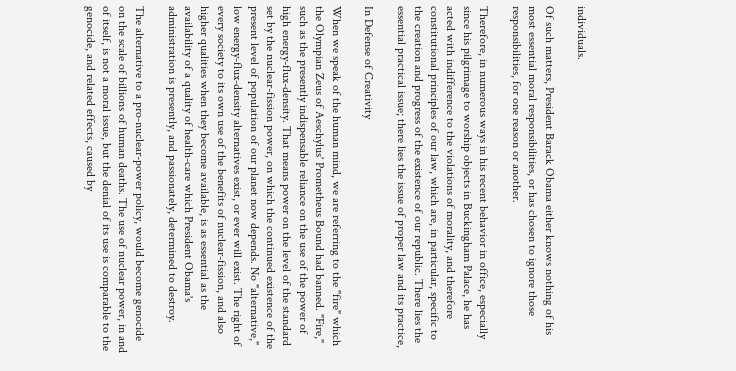individuals.

Of such matters, President Barack Obama either knows nothing of his most essential moral responsibilities, or has chosen to ignore those responsibilities, for one reason or another.

Therefore, in numerous ways in his recent behavior in office, especially since his pilgrimage to worship objects in Buckingham Palace, he has acted with indifference to the violations of morality, and therefore constitutional principles of our law, which are, in particular, specific to the creation and progress of the existence of our republic. There lies the essential practical issue; there lies the issue of proper law and its practice,

In Defense of Creativity

When we speak of the human mind, we are referring to the "fire" which the Olympian Zeus of Aeschylus' Prometheus Bound had banned. "Fire," such as the presently indispensable reliance on the use of the power of high energy-flux-density. That means power on the level of the standard set by the nuclear-fission power, on which the continued existence of the present level of population of our planet now depends. No "alternative," low energy-flux-density alternatives exist, or ever will exist. The right of every society to its own use of the benefits of nuclear-fission, and also higher qualities when they become available, is as essential as the availability of a quality of health-care which President Obama's administration is presently, and passionately, determined to destroy.

The alternative to a pro-nuclear-power policy, would become genocide on the scale of billions of human deaths. The use of nuclear power, in and of itself, is not a moral issue, but the denial of its use is comparable to the genocide, and related effects, caused by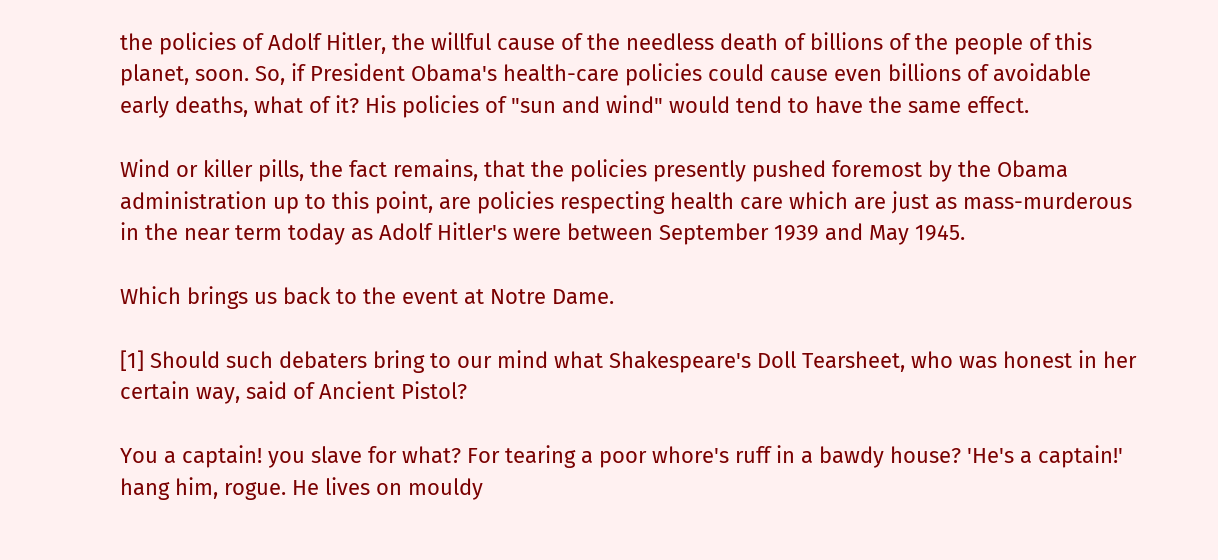the policies of Adolf Hitler, the willful cause of the needless death of billions of the people of this planet, soon. So, if President Obama's health-care policies could cause even billions of avoidable early deaths, what of it? His policies of "sun and wind" would tend to have the same effect.

Wind or killer pills, the fact remains, that the policies presently pushed foremost by the Obama administration up to this point, are policies respecting health care which are just as mass-murderous in the near term today as Adolf Hitler's were between September 1939 and May 1945.

Which brings us back to the event at Notre Dame.

[1] Should such debaters bring to our mind what Shakespeare's Doll Tearsheet, who was honest in her certain way, said of Ancient Pistol?

You a captain! you slave for what? For tearing a poor whore's ruff in a bawdy house? 'He's a captain!' hang him, rogue. He lives on mouldy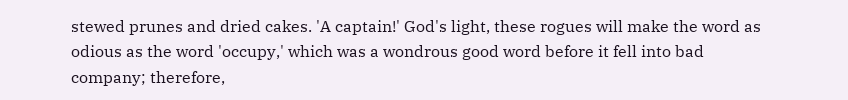stewed prunes and dried cakes. 'A captain!' God's light, these rogues will make the word as odious as the word 'occupy,' which was a wondrous good word before it fell into bad company; therefore,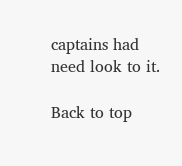captains had need look to it.

Back to top